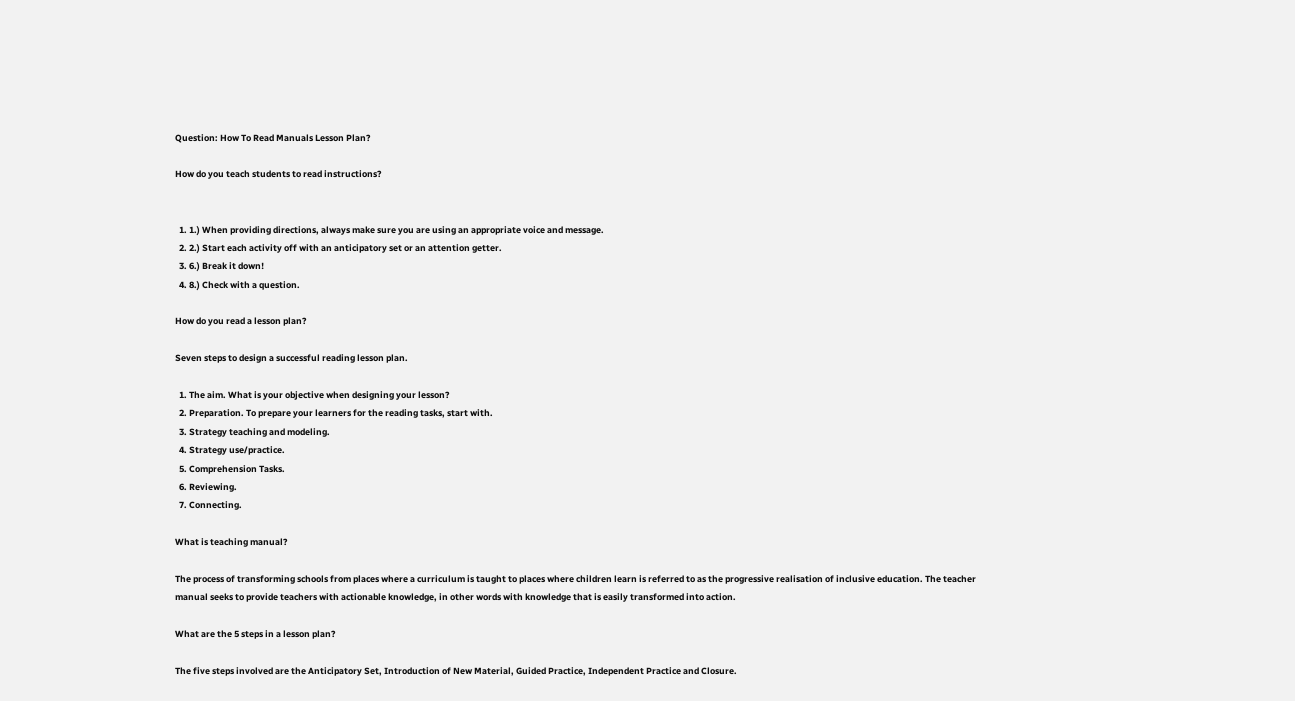Question: How To Read Manuals Lesson Plan?

How do you teach students to read instructions?


  1. 1.) When providing directions, always make sure you are using an appropriate voice and message.
  2. 2.) Start each activity off with an anticipatory set or an attention getter.
  3. 6.) Break it down!
  4. 8.) Check with a question.

How do you read a lesson plan?

Seven steps to design a successful reading lesson plan.

  1. The aim. What is your objective when designing your lesson?
  2. Preparation. To prepare your learners for the reading tasks, start with.
  3. Strategy teaching and modeling.
  4. Strategy use/practice.
  5. Comprehension Tasks.
  6. Reviewing.
  7. Connecting.

What is teaching manual?

The process of transforming schools from places where a curriculum is taught to places where children learn is referred to as the progressive realisation of inclusive education. The teacher manual seeks to provide teachers with actionable knowledge, in other words with knowledge that is easily transformed into action.

What are the 5 steps in a lesson plan?

The five steps involved are the Anticipatory Set, Introduction of New Material, Guided Practice, Independent Practice and Closure.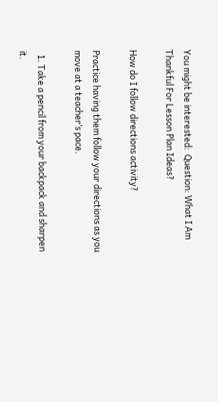You might be interested:  Question: What I Am Thankful For Lesson Plan Ideas?

How do I follow directions activity?

Practice having them follow your directions as you move at a teacher’s pace.

  1. Take a pencil from your backpack and sharpen it.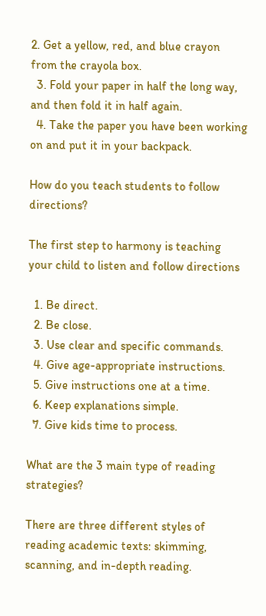2. Get a yellow, red, and blue crayon from the crayola box.
  3. Fold your paper in half the long way, and then fold it in half again.
  4. Take the paper you have been working on and put it in your backpack.

How do you teach students to follow directions?

The first step to harmony is teaching your child to listen and follow directions

  1. Be direct.
  2. Be close.
  3. Use clear and specific commands.
  4. Give age-appropriate instructions.
  5. Give instructions one at a time.
  6. Keep explanations simple.
  7. Give kids time to process.

What are the 3 main type of reading strategies?

There are three different styles of reading academic texts: skimming, scanning, and in-depth reading.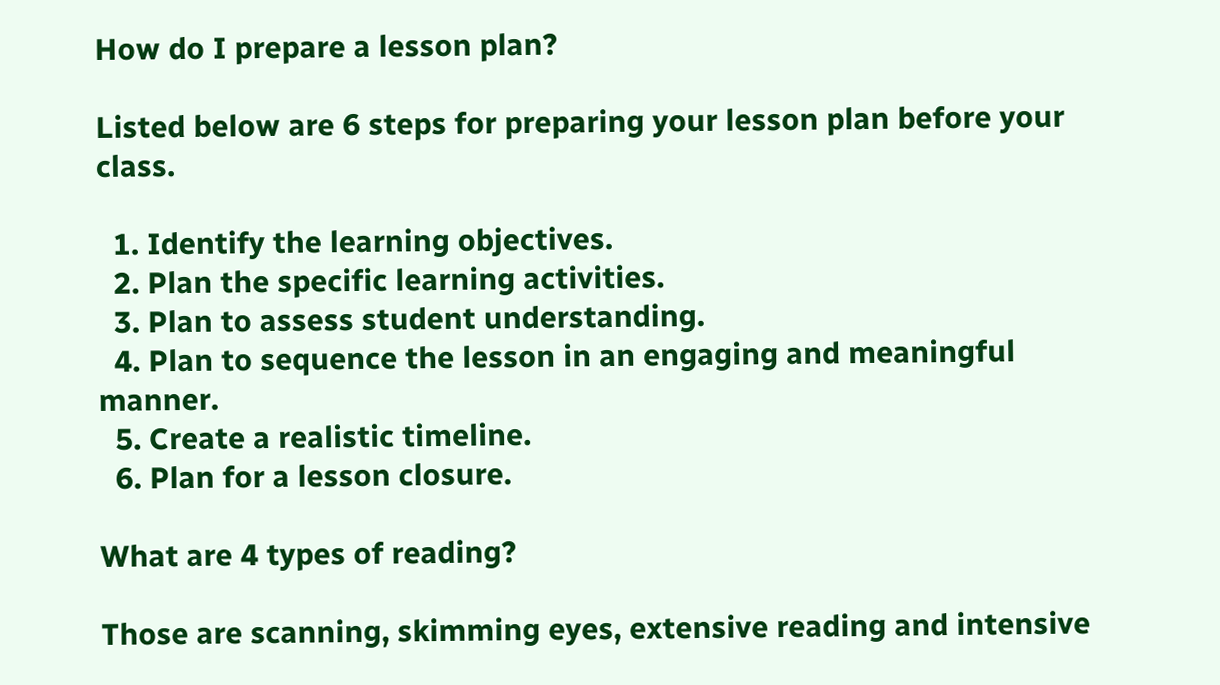How do I prepare a lesson plan?

Listed below are 6 steps for preparing your lesson plan before your class.

  1. Identify the learning objectives.
  2. Plan the specific learning activities.
  3. Plan to assess student understanding.
  4. Plan to sequence the lesson in an engaging and meaningful manner.
  5. Create a realistic timeline.
  6. Plan for a lesson closure.

What are 4 types of reading?

Those are scanning, skimming eyes, extensive reading and intensive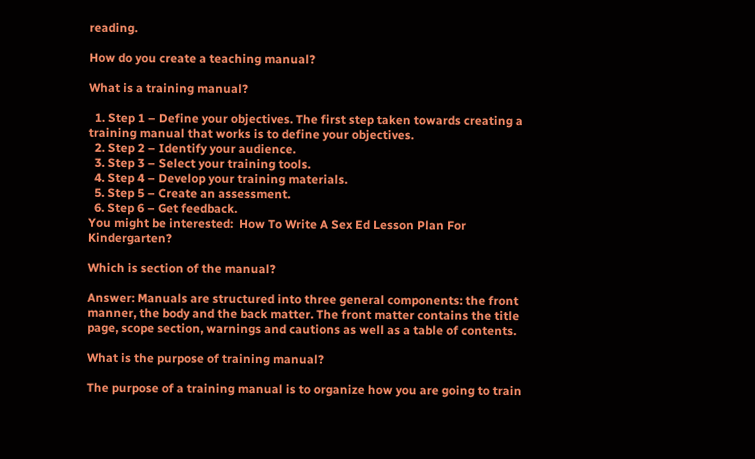reading.

How do you create a teaching manual?

What is a training manual?

  1. Step 1 – Define your objectives. The first step taken towards creating a training manual that works is to define your objectives.
  2. Step 2 – Identify your audience.
  3. Step 3 – Select your training tools.
  4. Step 4 – Develop your training materials.
  5. Step 5 – Create an assessment.
  6. Step 6 – Get feedback.
You might be interested:  How To Write A Sex Ed Lesson Plan For Kindergarten?

Which is section of the manual?

Answer: Manuals are structured into three general components: the front manner, the body and the back matter. The front matter contains the title page, scope section, warnings and cautions as well as a table of contents.

What is the purpose of training manual?

The purpose of a training manual is to organize how you are going to train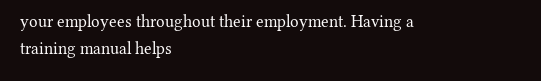your employees throughout their employment. Having a training manual helps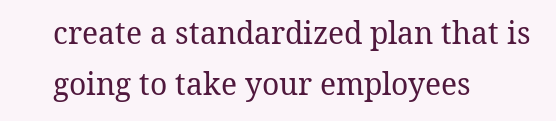create a standardized plan that is going to take your employees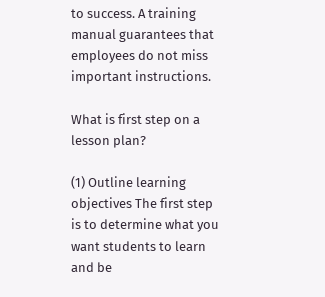to success. A training manual guarantees that employees do not miss important instructions.

What is first step on a lesson plan?

(1) Outline learning objectives The first step is to determine what you want students to learn and be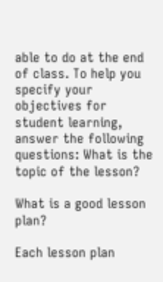able to do at the end of class. To help you specify your objectives for student learning, answer the following questions: What is the topic of the lesson?

What is a good lesson plan?

Each lesson plan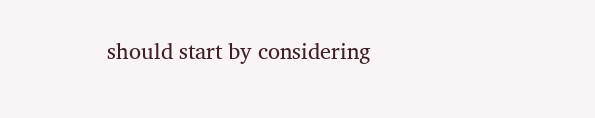should start by considering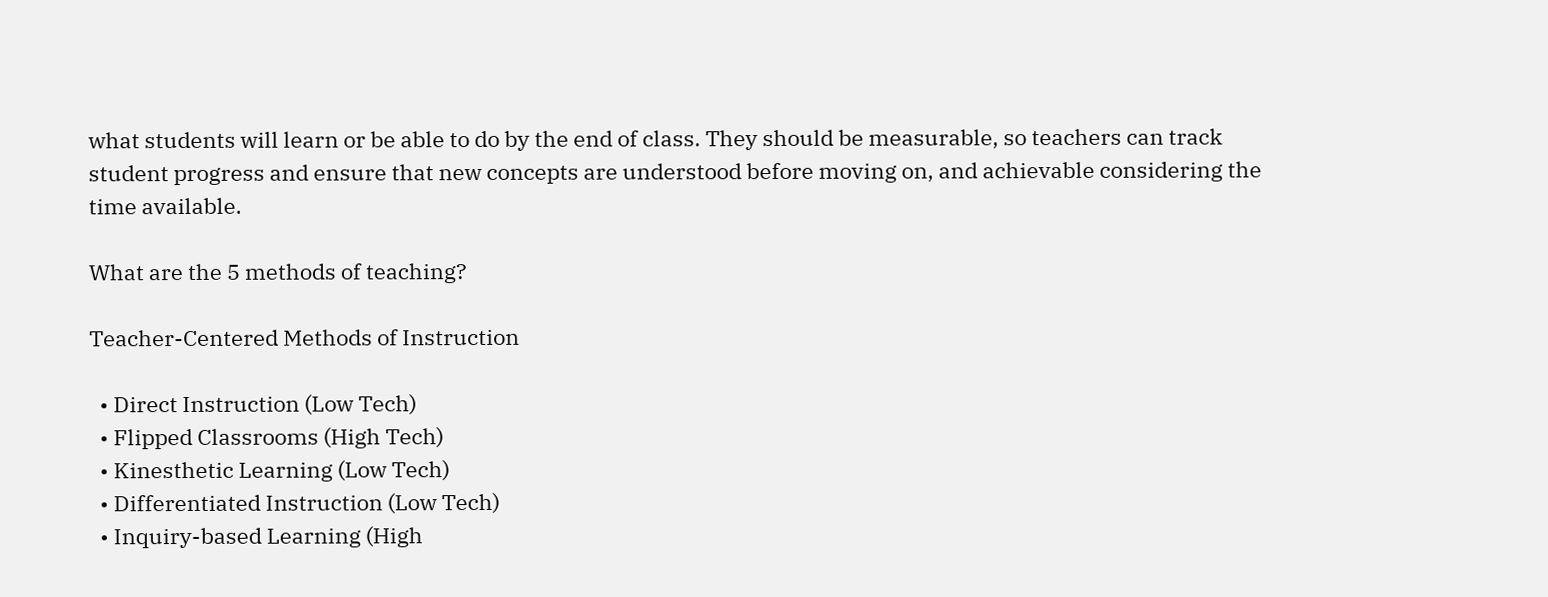what students will learn or be able to do by the end of class. They should be measurable, so teachers can track student progress and ensure that new concepts are understood before moving on, and achievable considering the time available.

What are the 5 methods of teaching?

Teacher-Centered Methods of Instruction

  • Direct Instruction (Low Tech)
  • Flipped Classrooms (High Tech)
  • Kinesthetic Learning (Low Tech)
  • Differentiated Instruction (Low Tech)
  • Inquiry-based Learning (High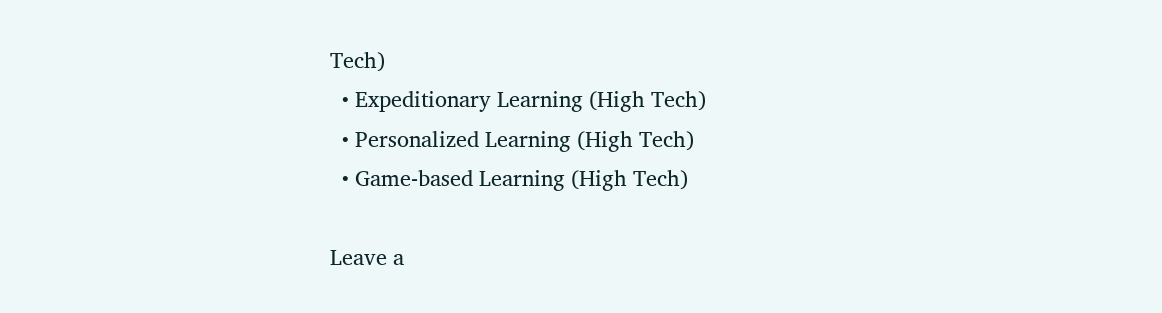Tech)
  • Expeditionary Learning (High Tech)
  • Personalized Learning (High Tech)
  • Game-based Learning (High Tech)

Leave a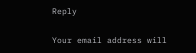Reply

Your email address will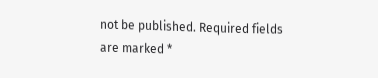not be published. Required fields are marked *